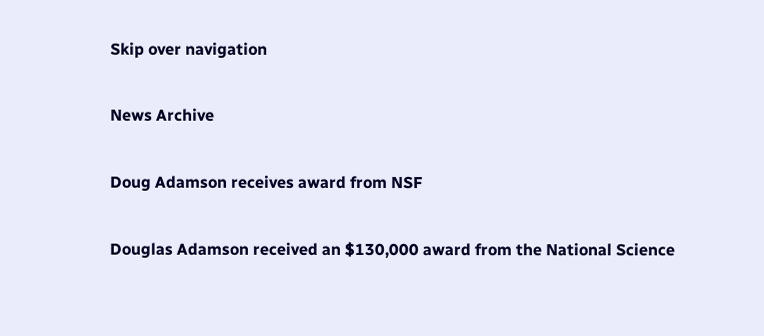Skip over navigation

News Archive

Doug Adamson receives award from NSF

Douglas Adamson received an $130,000 award from the National Science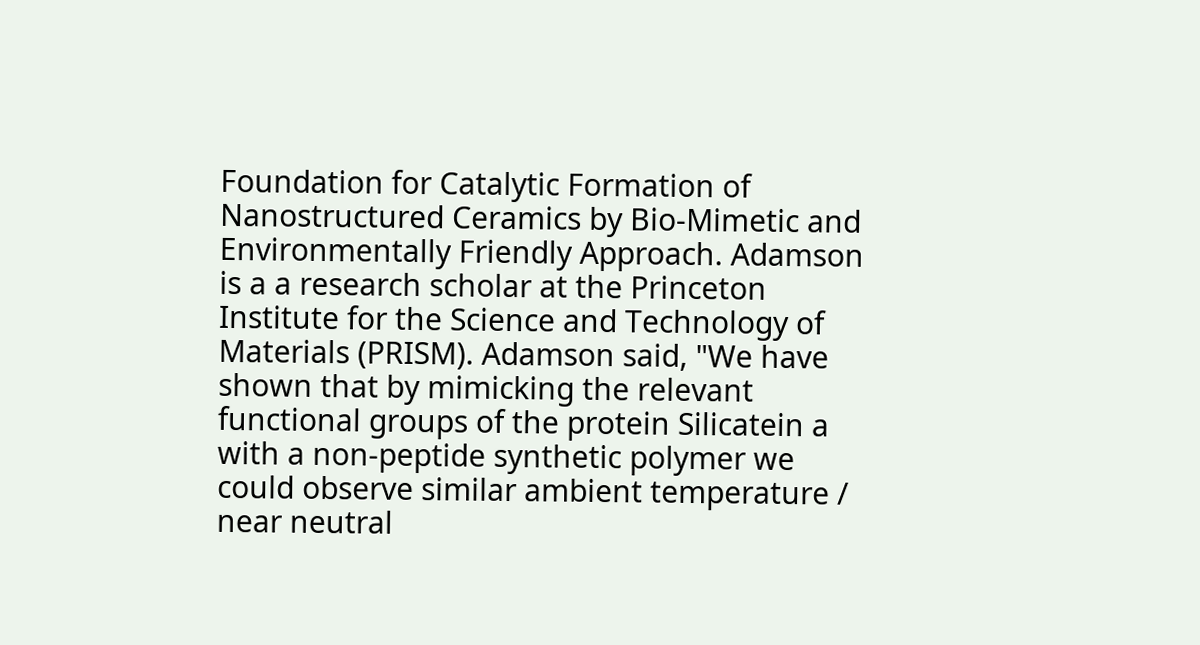Foundation for Catalytic Formation of Nanostructured Ceramics by Bio-Mimetic and Environmentally Friendly Approach. Adamson is a a research scholar at the Princeton Institute for the Science and Technology of Materials (PRISM). Adamson said, "We have shown that by mimicking the relevant functional groups of the protein Silicatein a with a non-peptide synthetic polymer we could observe similar ambient temperature / near neutral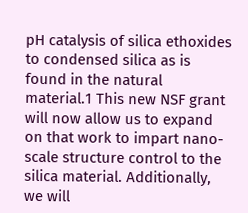pH catalysis of silica ethoxides to condensed silica as is found in the natural material.1 This new NSF grant will now allow us to expand on that work to impart nano-scale structure control to the silica material. Additionally, we will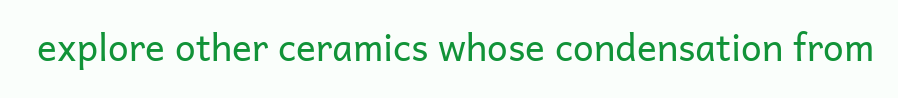explore other ceramics whose condensation from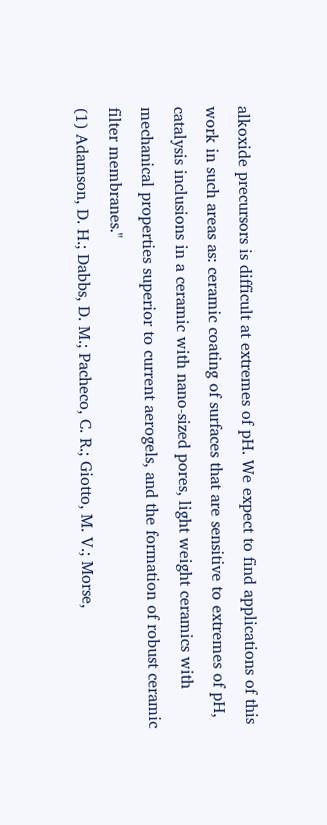alkoxide precursors is difficult at extremes of pH. We expect to find applications of this work in such areas as: ceramic coating of surfaces that are sensitive to extremes of pH, catalysis inclusions in a ceramic with nano-sized pores, light weight ceramics with mechanical properties superior to current aerogels, and the formation of robust ceramic filter membranes."
(1) Adamson, D. H.; Dabbs, D. M.; Pacheco, C. R.; Giotto, M. V.; Morse,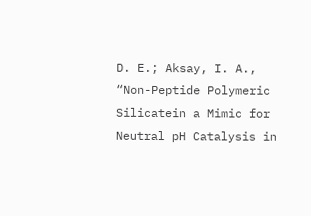D. E.; Aksay, I. A., “Non-Peptide Polymeric Silicatein a Mimic for Neutral pH Catalysis in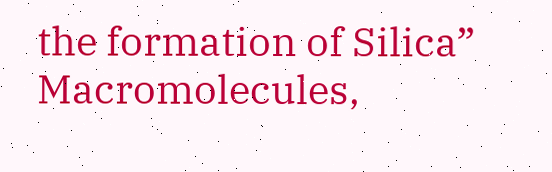the formation of Silica” Macromolecules,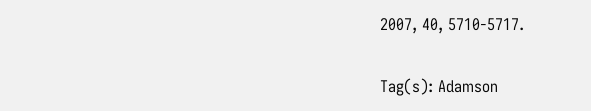2007, 40, 5710-5717.

Tag(s): Adamson